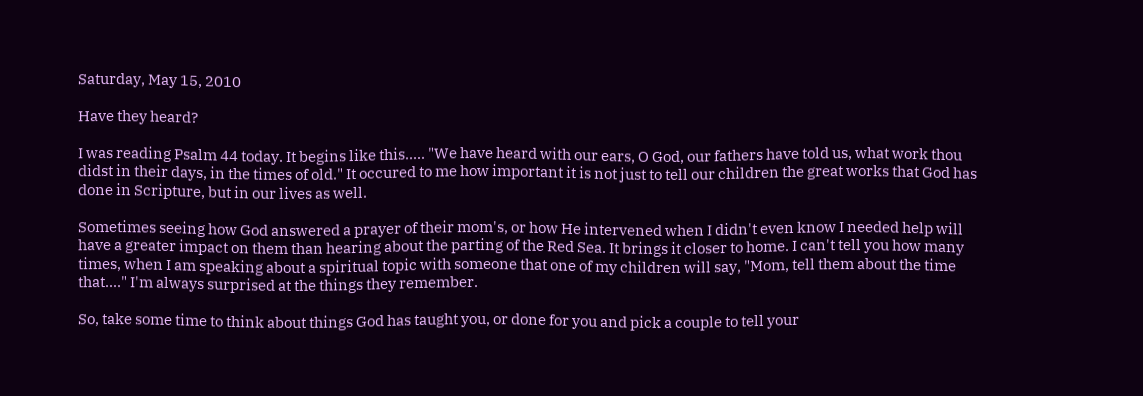Saturday, May 15, 2010

Have they heard?

I was reading Psalm 44 today. It begins like this..... "We have heard with our ears, O God, our fathers have told us, what work thou didst in their days, in the times of old." It occured to me how important it is not just to tell our children the great works that God has done in Scripture, but in our lives as well.

Sometimes seeing how God answered a prayer of their mom's, or how He intervened when I didn't even know I needed help will have a greater impact on them than hearing about the parting of the Red Sea. It brings it closer to home. I can't tell you how many times, when I am speaking about a spiritual topic with someone that one of my children will say, "Mom, tell them about the time that...." I'm always surprised at the things they remember.

So, take some time to think about things God has taught you, or done for you and pick a couple to tell your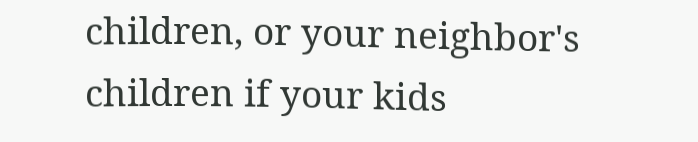children, or your neighbor's children if your kids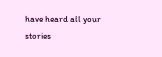have heard all your stories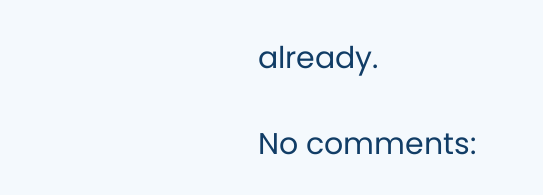already.

No comments: